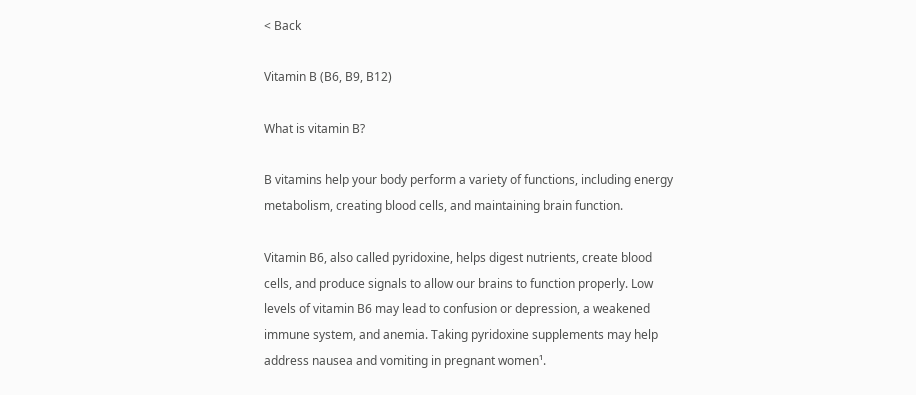< Back

Vitamin B (B6, B9, B12)

What is vitamin B?

B vitamins help your body perform a variety of functions, including energy metabolism, creating blood cells, and maintaining brain function.

Vitamin B6, also called pyridoxine, helps digest nutrients, create blood cells, and produce signals to allow our brains to function properly. Low levels of vitamin B6 may lead to confusion or depression, a weakened immune system, and anemia. Taking pyridoxine supplements may help address nausea and vomiting in pregnant women¹.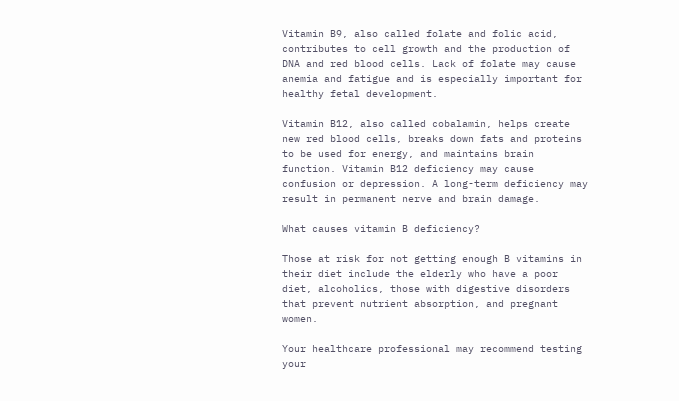Vitamin B9, also called folate and folic acid, contributes to cell growth and the production of DNA and red blood cells. Lack of folate may cause anemia and fatigue and is especially important for healthy fetal development.

Vitamin B12, also called cobalamin, helps create new red blood cells, breaks down fats and proteins to be used for energy, and maintains brain function. Vitamin B12 deficiency may cause confusion or depression. A long-term deficiency may result in permanent nerve and brain damage.

What causes vitamin B deficiency?

Those at risk for not getting enough B vitamins in their diet include the elderly who have a poor diet, alcoholics, those with digestive disorders that prevent nutrient absorption, and pregnant women.

Your healthcare professional may recommend testing your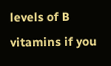levels of B vitamins if you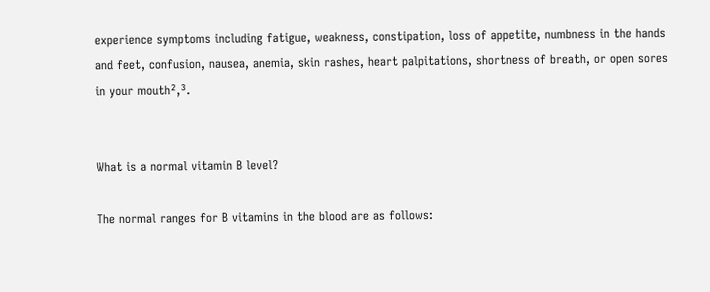experience symptoms including fatigue, weakness, constipation, loss of appetite, numbness in the hands and feet, confusion, nausea, anemia, skin rashes, heart palpitations, shortness of breath, or open sores in your mouth²,³.


What is a normal vitamin B level?

The normal ranges for B vitamins in the blood are as follows: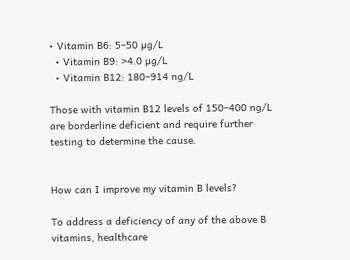• Vitamin B6: 5–50 µg/L
  • Vitamin B9: >4.0 µg/L
  • Vitamin B12: 180–914 ng/L

Those with vitamin B12 levels of 150–400 ng/L are borderline deficient and require further testing to determine the cause.


How can I improve my vitamin B levels?

To address a deficiency of any of the above B vitamins, healthcare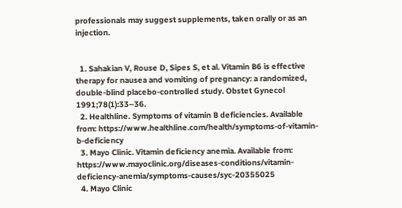professionals may suggest supplements, taken orally or as an injection.


  1. Sahakian V, Rouse D, Sipes S, et al. Vitamin B6 is effective therapy for nausea and vomiting of pregnancy: a randomized, double-blind placebo-controlled study. Obstet Gynecol 1991;78(1):33–36.
  2. Healthline. Symptoms of vitamin B deficiencies. Available from: https://www.healthline.com/health/symptoms-of-vitamin-b-deficiency
  3. Mayo Clinic. Vitamin deficiency anemia. Available from: https://www.mayoclinic.org/diseases-conditions/vitamin-deficiency-anemia/symptoms-causes/syc-20355025
  4. Mayo Clinic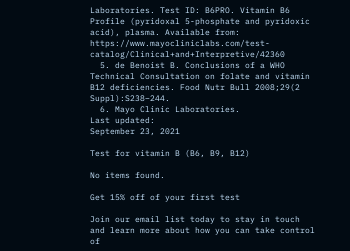Laboratories. Test ID: B6PRO. Vitamin B6 Profile (pyridoxal 5-phosphate and pyridoxic acid), plasma. Available from: https://www.mayocliniclabs.com/test-catalog/Clinical+and+Interpretive/42360
  5. de Benoist B. Conclusions of a WHO Technical Consultation on folate and vitamin B12 deficiencies. Food Nutr Bull 2008;29(2 Suppl):S238–244.
  6. Mayo Clinic Laboratories.
Last updated:
September 23, 2021

Test for vitamin B (B6, B9, B12)

No items found.

Get 15% off of your first test

Join our email list today to stay in touch and learn more about how you can take control of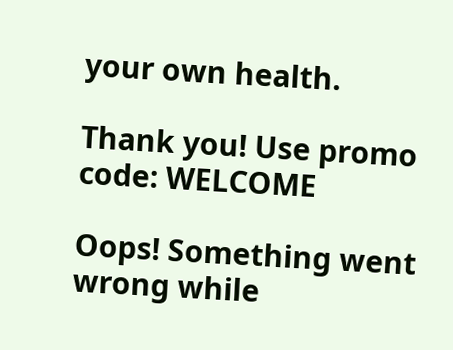your own health.

Thank you! Use promo code: WELCOME

Oops! Something went wrong while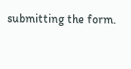submitting the form.